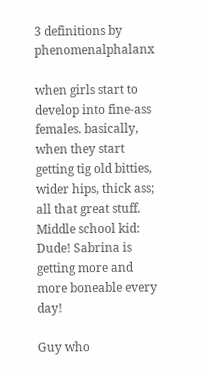3 definitions by phenomenalphalanx

when girls start to develop into fine-ass females. basically, when they start getting tig old bitties, wider hips, thick ass; all that great stuff.
Middle school kid: Dude! Sabrina is getting more and more boneable every day!

Guy who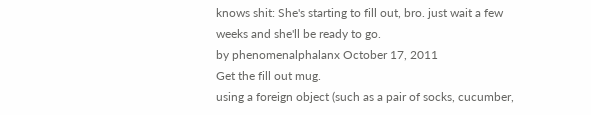knows shit: She's starting to fill out, bro. just wait a few weeks and she'll be ready to go.
by phenomenalphalanx October 17, 2011
Get the fill out mug.
using a foreign object (such as a pair of socks, cucumber,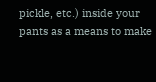pickle, etc.) inside your pants as a means to make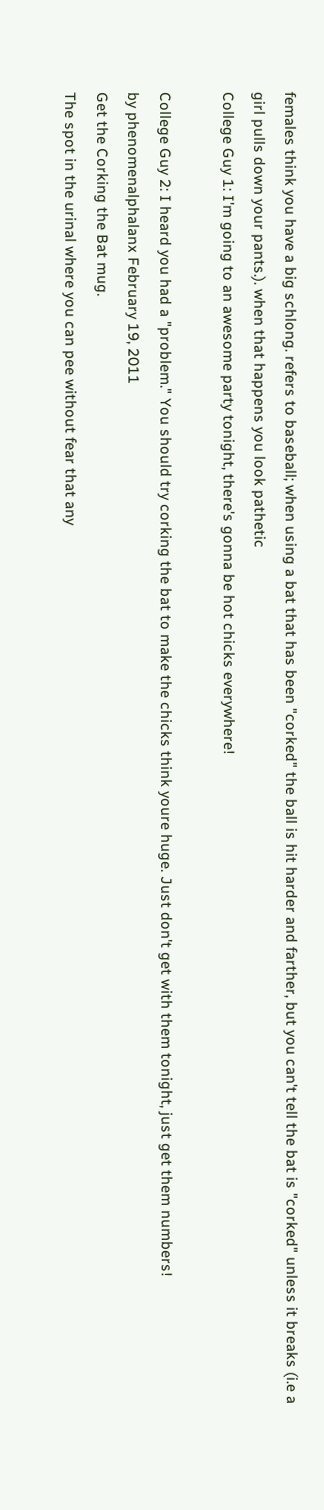females think you have a big schlong. refers to baseball; when using a bat that has been "corked" the ball is hit harder and farther, but you can't tell the bat is "corked" unless it breaks (i.e a girl pulls down your pants.). when that happens you look pathetic
College Guy 1: I'm going to an awesome party tonight, there's gonna be hot chicks everywhere!

College Guy 2: I heard you had a "problem." You should try corking the bat to make the chicks think youre huge. Just don't get with them tonight, just get them numbers!
by phenomenalphalanx February 19, 2011
Get the Corking the Bat mug.
The spot in the urinal where you can pee without fear that any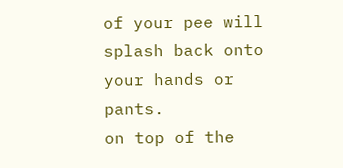of your pee will splash back onto your hands or pants.
on top of the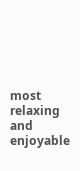most relaxing and enjoyable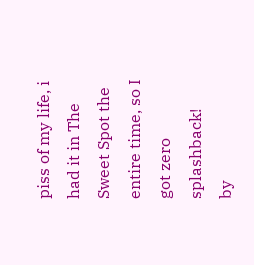piss of my life, i had it in The Sweet Spot the entire time, so I got zero splashback!
by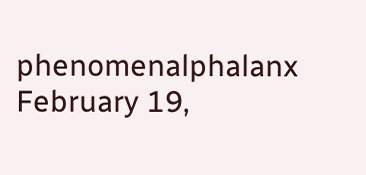phenomenalphalanx February 19,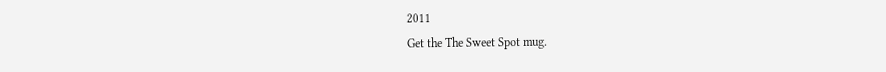2011
Get the The Sweet Spot mug.